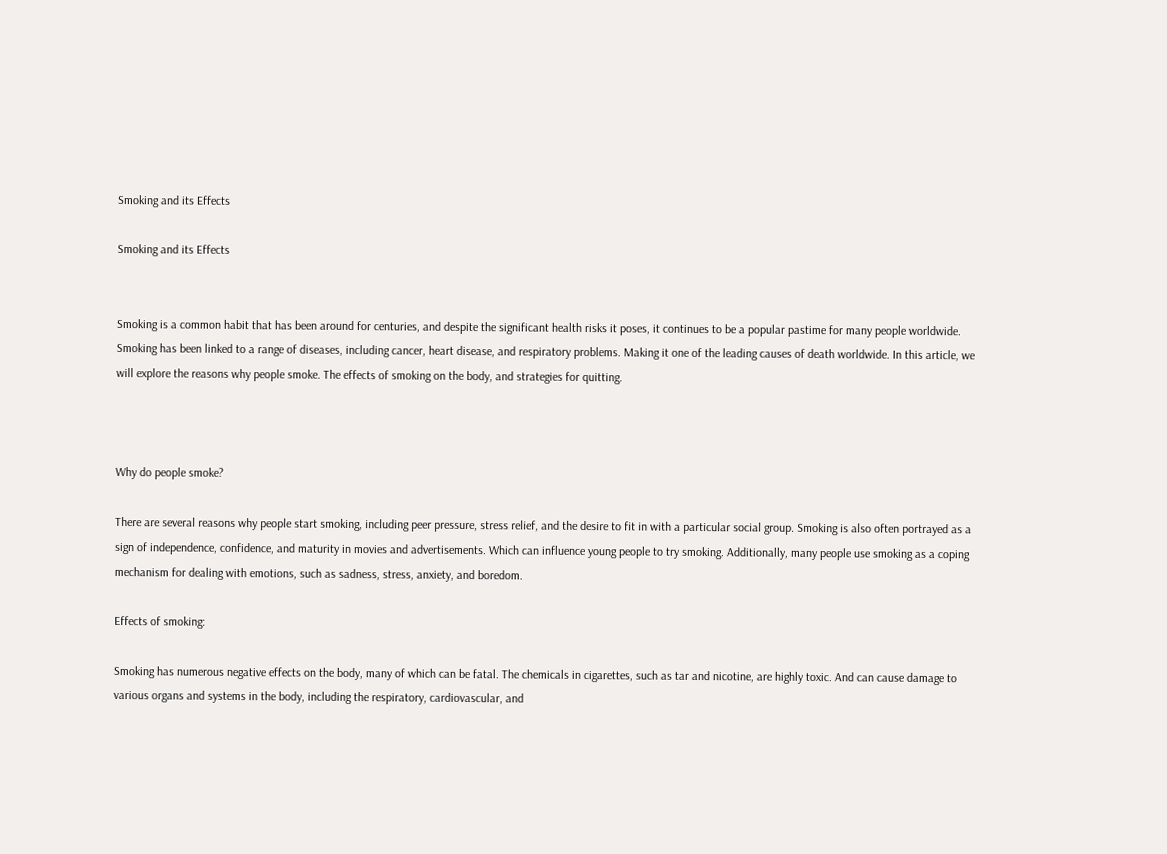Smoking and its Effects

Smoking and its Effects


Smoking is a common habit that has been around for centuries, and despite the significant health risks it poses, it continues to be a popular pastime for many people worldwide. Smoking has been linked to a range of diseases, including cancer, heart disease, and respiratory problems. Making it one of the leading causes of death worldwide. In this article, we will explore the reasons why people smoke. The effects of smoking on the body, and strategies for quitting.



Why do people smoke?

There are several reasons why people start smoking, including peer pressure, stress relief, and the desire to fit in with a particular social group. Smoking is also often portrayed as a sign of independence, confidence, and maturity in movies and advertisements. Which can influence young people to try smoking. Additionally, many people use smoking as a coping mechanism for dealing with emotions, such as sadness, stress, anxiety, and boredom.

Effects of smoking:

Smoking has numerous negative effects on the body, many of which can be fatal. The chemicals in cigarettes, such as tar and nicotine, are highly toxic. And can cause damage to various organs and systems in the body, including the respiratory, cardiovascular, and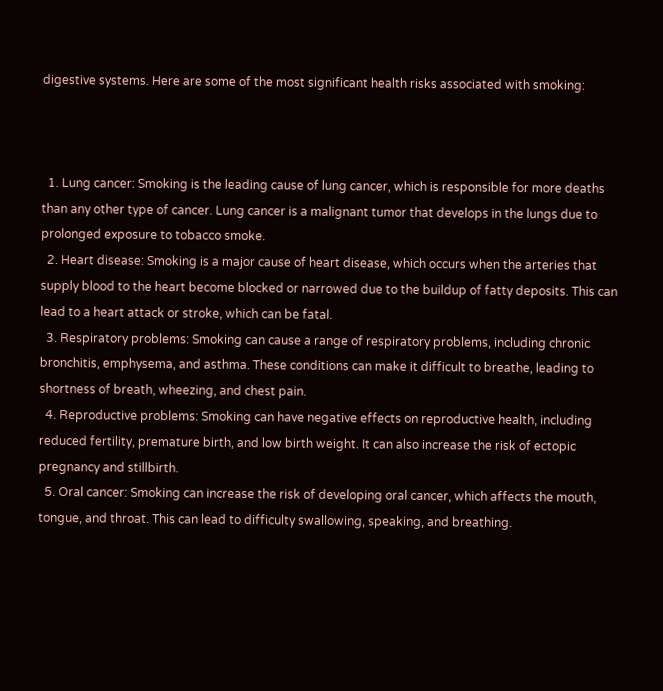digestive systems. Here are some of the most significant health risks associated with smoking:



  1. Lung cancer: Smoking is the leading cause of lung cancer, which is responsible for more deaths than any other type of cancer. Lung cancer is a malignant tumor that develops in the lungs due to prolonged exposure to tobacco smoke.
  2. Heart disease: Smoking is a major cause of heart disease, which occurs when the arteries that supply blood to the heart become blocked or narrowed due to the buildup of fatty deposits. This can lead to a heart attack or stroke, which can be fatal.
  3. Respiratory problems: Smoking can cause a range of respiratory problems, including chronic bronchitis, emphysema, and asthma. These conditions can make it difficult to breathe, leading to shortness of breath, wheezing, and chest pain.
  4. Reproductive problems: Smoking can have negative effects on reproductive health, including reduced fertility, premature birth, and low birth weight. It can also increase the risk of ectopic pregnancy and stillbirth.
  5. Oral cancer: Smoking can increase the risk of developing oral cancer, which affects the mouth, tongue, and throat. This can lead to difficulty swallowing, speaking, and breathing.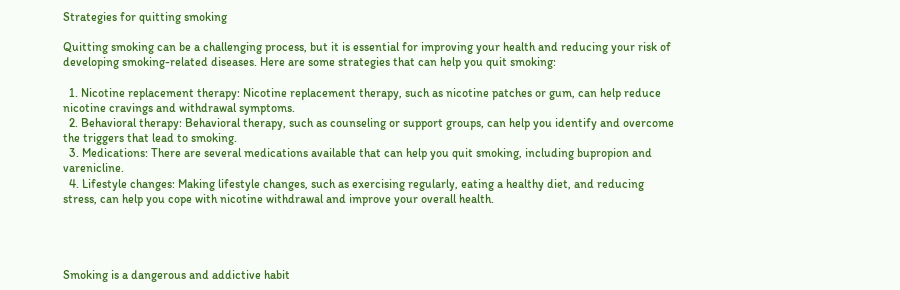Strategies for quitting smoking

Quitting smoking can be a challenging process, but it is essential for improving your health and reducing your risk of developing smoking-related diseases. Here are some strategies that can help you quit smoking:

  1. Nicotine replacement therapy: Nicotine replacement therapy, such as nicotine patches or gum, can help reduce nicotine cravings and withdrawal symptoms.
  2. Behavioral therapy: Behavioral therapy, such as counseling or support groups, can help you identify and overcome the triggers that lead to smoking.
  3. Medications: There are several medications available that can help you quit smoking, including bupropion and varenicline.
  4. Lifestyle changes: Making lifestyle changes, such as exercising regularly, eating a healthy diet, and reducing stress, can help you cope with nicotine withdrawal and improve your overall health.




Smoking is a dangerous and addictive habit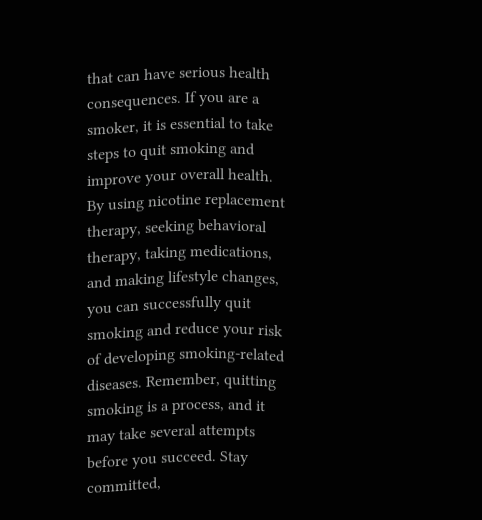that can have serious health consequences. If you are a smoker, it is essential to take steps to quit smoking and improve your overall health. By using nicotine replacement therapy, seeking behavioral therapy, taking medications, and making lifestyle changes, you can successfully quit smoking and reduce your risk of developing smoking-related diseases. Remember, quitting smoking is a process, and it may take several attempts before you succeed. Stay committed,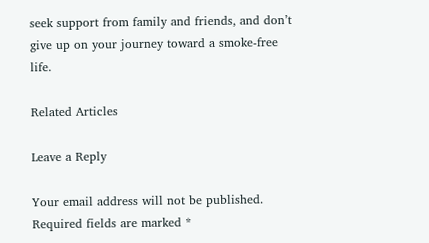seek support from family and friends, and don’t give up on your journey toward a smoke-free life.

Related Articles

Leave a Reply

Your email address will not be published. Required fields are marked *